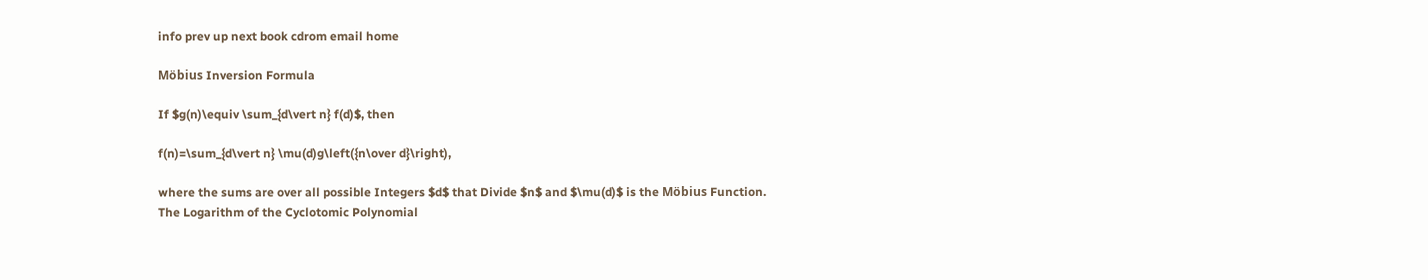info prev up next book cdrom email home

Möbius Inversion Formula

If $g(n)\equiv \sum_{d\vert n} f(d)$, then

f(n)=\sum_{d\vert n} \mu(d)g\left({n\over d}\right),

where the sums are over all possible Integers $d$ that Divide $n$ and $\mu(d)$ is the Möbius Function. The Logarithm of the Cyclotomic Polynomial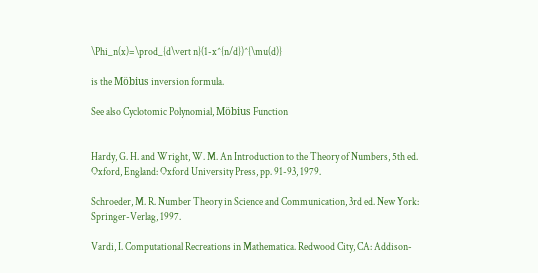\Phi_n(x)=\prod_{d\vert n}(1-x^{n/d})^{\mu(d)}

is the Möbius inversion formula.

See also Cyclotomic Polynomial, Möbius Function


Hardy, G. H. and Wright, W. M. An Introduction to the Theory of Numbers, 5th ed. Oxford, England: Oxford University Press, pp. 91-93, 1979.

Schroeder, M. R. Number Theory in Science and Communication, 3rd ed. New York: Springer-Verlag, 1997.

Vardi, I. Computational Recreations in Mathematica. Redwood City, CA: Addison-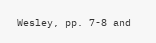Wesley, pp. 7-8 and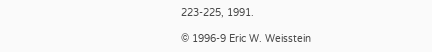223-225, 1991.

© 1996-9 Eric W. Weisstein